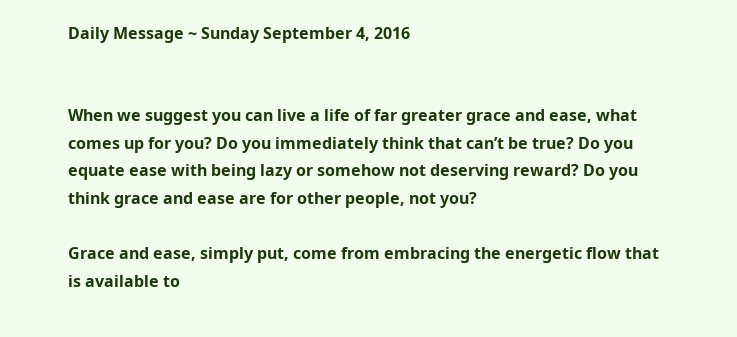Daily Message ~ Sunday September 4, 2016


When we suggest you can live a life of far greater grace and ease, what comes up for you? Do you immediately think that can’t be true? Do you equate ease with being lazy or somehow not deserving reward? Do you think grace and ease are for other people, not you?

Grace and ease, simply put, come from embracing the energetic flow that is available to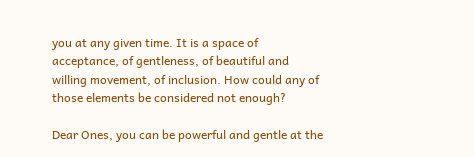you at any given time. It is a space of acceptance, of gentleness, of beautiful and willing movement, of inclusion. How could any of those elements be considered not enough?

Dear Ones, you can be powerful and gentle at the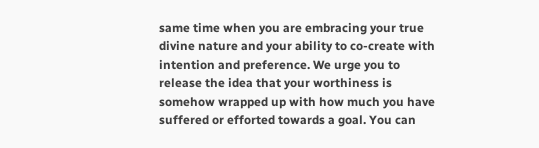same time when you are embracing your true divine nature and your ability to co-create with intention and preference. We urge you to release the idea that your worthiness is somehow wrapped up with how much you have suffered or efforted towards a goal. You can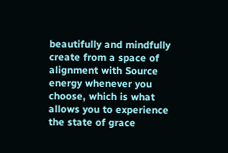beautifully and mindfully create from a space of alignment with Source energy whenever you choose, which is what allows you to experience the state of grace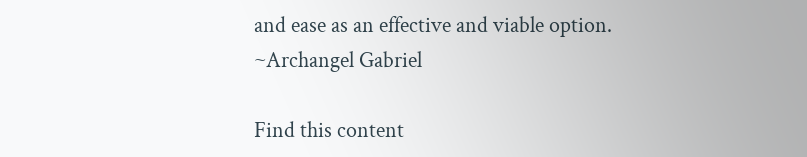and ease as an effective and viable option. ~Archangel Gabriel

Find this content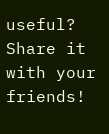useful? Share it with your friends!